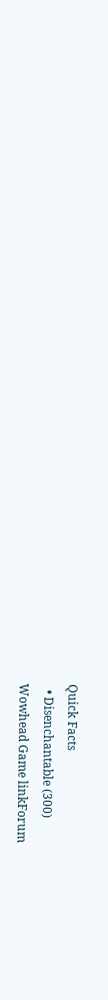Quick Facts
  • Disenchantable (300)
Wowhead Game linkForum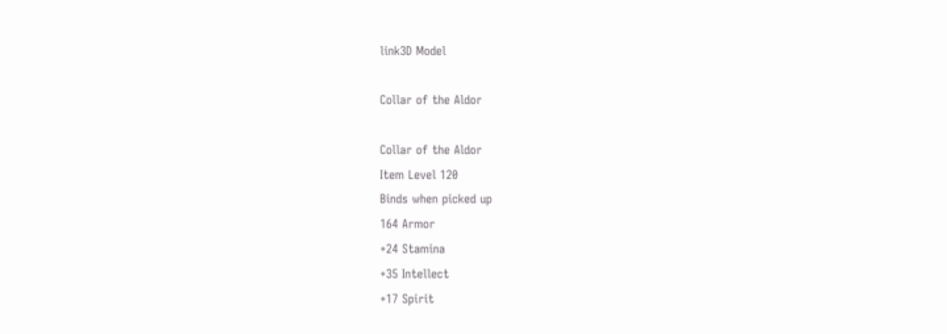link3D Model

Collar of the Aldor

Collar of the Aldor
Item Level 120
Binds when picked up
164 Armor
+24 Stamina
+35 Intellect
+17 Spirit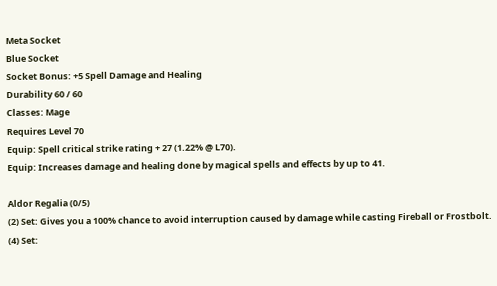Meta Socket
Blue Socket
Socket Bonus: +5 Spell Damage and Healing
Durability 60 / 60
Classes: Mage
Requires Level 70
Equip: Spell critical strike rating + 27 (1.22% @ L70).
Equip: Increases damage and healing done by magical spells and effects by up to 41.

Aldor Regalia (0/5)
(2) Set: Gives you a 100% chance to avoid interruption caused by damage while casting Fireball or Frostbolt.
(4) Set: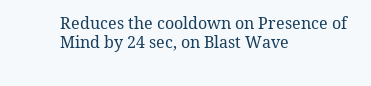Reduces the cooldown on Presence of Mind by 24 sec, on Blast Wave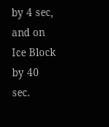by 4 sec, and on Ice Block by 40 sec.